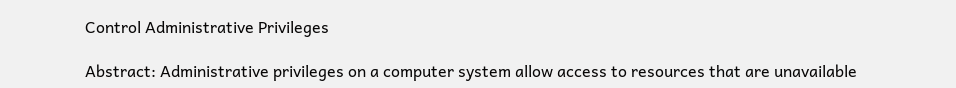Control Administrative Privileges

Abstract: Administrative privileges on a computer system allow access to resources that are unavailable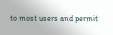to most users and permit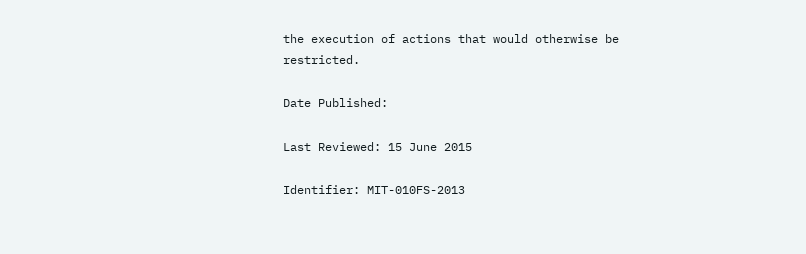the execution of actions that would otherwise be restricted.

Date Published:

Last Reviewed: 15 June 2015

Identifier: MIT-010FS-2013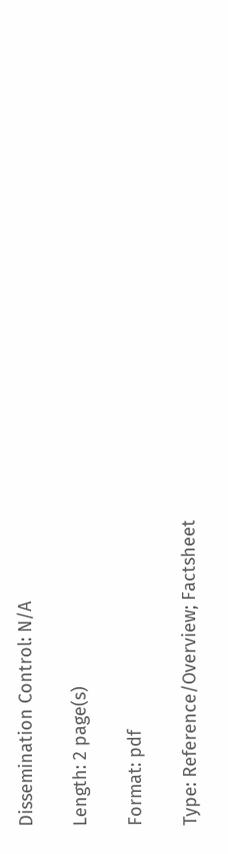Dissemination Control: N/A

Length: 2 page(s)

Format: pdf

Type: Reference/Overview; Factsheet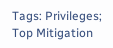Tags: Privileges; Top Mitigation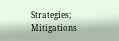Strategies; Mitigations